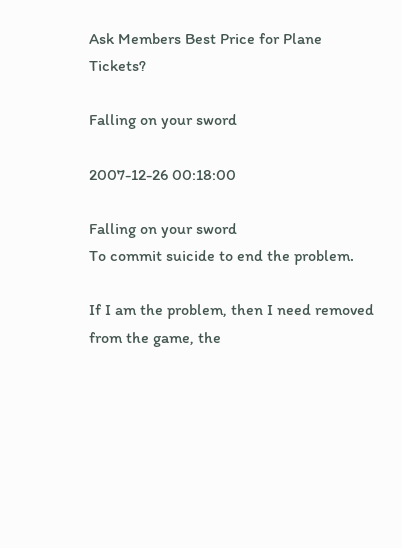Ask Members Best Price for Plane Tickets?

Falling on your sword

2007-12-26 00:18:00

Falling on your sword
To commit suicide to end the problem.

If I am the problem, then I need removed from the game, the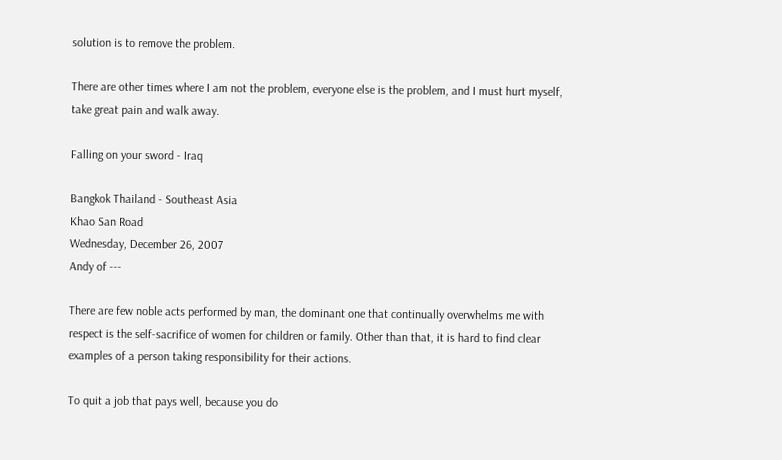solution is to remove the problem.

There are other times where I am not the problem, everyone else is the problem, and I must hurt myself, take great pain and walk away.

Falling on your sword - Iraq

Bangkok Thailand - Southeast Asia
Khao San Road
Wednesday, December 26, 2007
Andy of ---

There are few noble acts performed by man, the dominant one that continually overwhelms me with respect is the self-sacrifice of women for children or family. Other than that, it is hard to find clear examples of a person taking responsibility for their actions.

To quit a job that pays well, because you do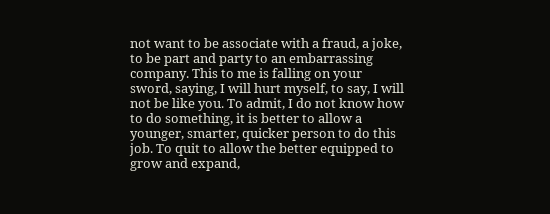not want to be associate with a fraud, a joke, to be part and party to an embarrassing company. This to me is falling on your sword, saying, I will hurt myself, to say, I will not be like you. To admit, I do not know how to do something, it is better to allow a younger, smarter, quicker person to do this job. To quit to allow the better equipped to grow and expand,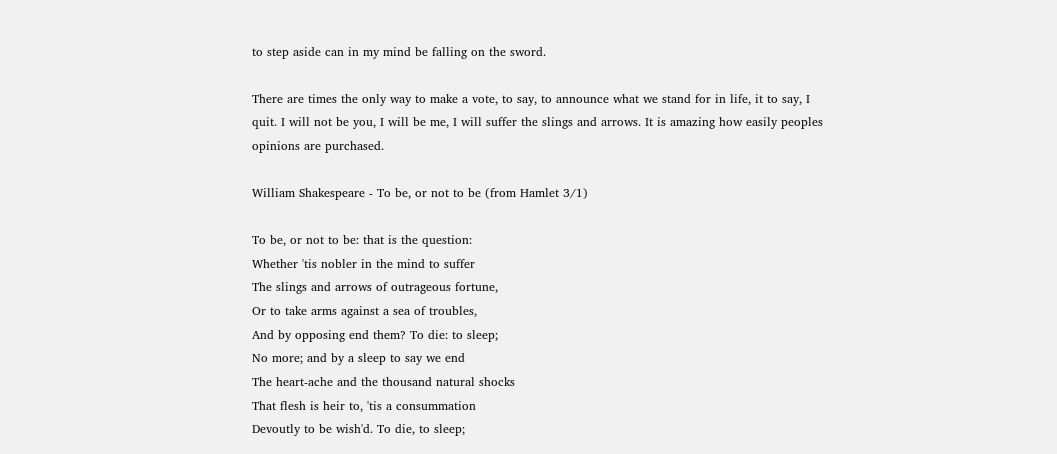to step aside can in my mind be falling on the sword.

There are times the only way to make a vote, to say, to announce what we stand for in life, it to say, I quit. I will not be you, I will be me, I will suffer the slings and arrows. It is amazing how easily peoples opinions are purchased.

William Shakespeare - To be, or not to be (from Hamlet 3/1)

To be, or not to be: that is the question:
Whether 'tis nobler in the mind to suffer
The slings and arrows of outrageous fortune,
Or to take arms against a sea of troubles,
And by opposing end them? To die: to sleep;
No more; and by a sleep to say we end
The heart-ache and the thousand natural shocks
That flesh is heir to, 'tis a consummation
Devoutly to be wish'd. To die, to sleep;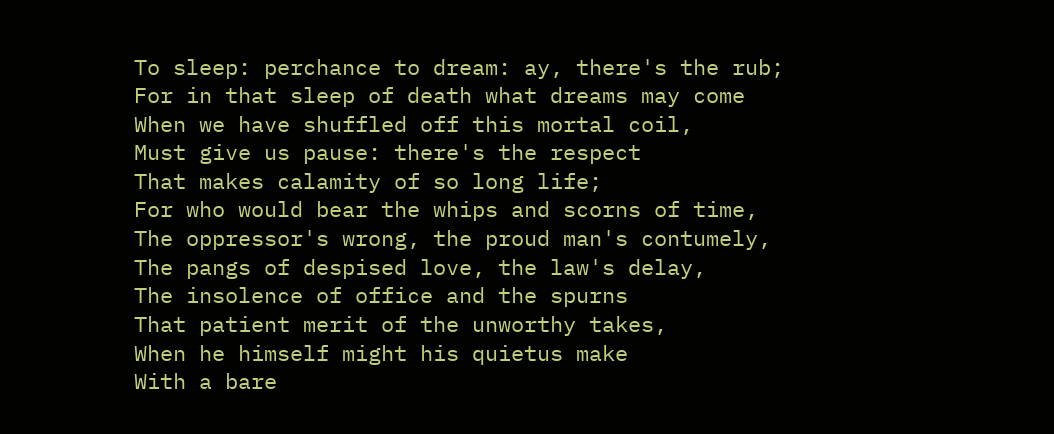To sleep: perchance to dream: ay, there's the rub;
For in that sleep of death what dreams may come
When we have shuffled off this mortal coil,
Must give us pause: there's the respect
That makes calamity of so long life;
For who would bear the whips and scorns of time,
The oppressor's wrong, the proud man's contumely,
The pangs of despised love, the law's delay,
The insolence of office and the spurns
That patient merit of the unworthy takes,
When he himself might his quietus make
With a bare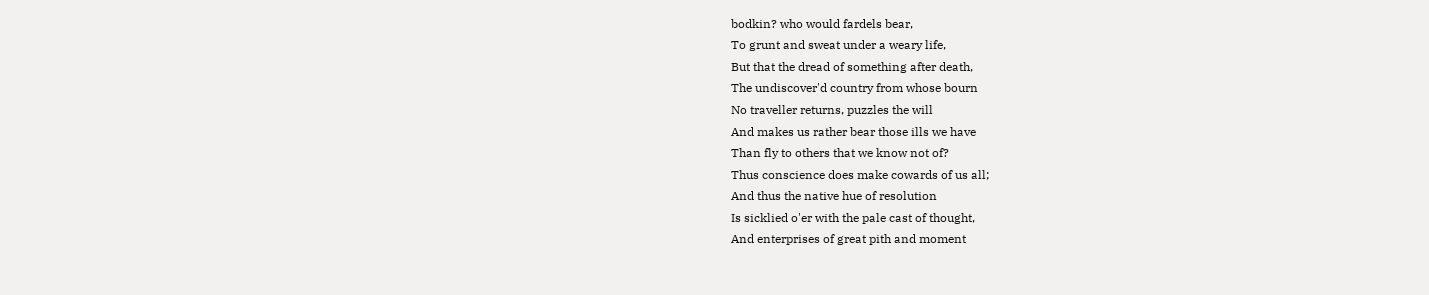bodkin? who would fardels bear,
To grunt and sweat under a weary life,
But that the dread of something after death,
The undiscover'd country from whose bourn
No traveller returns, puzzles the will
And makes us rather bear those ills we have
Than fly to others that we know not of?
Thus conscience does make cowards of us all;
And thus the native hue of resolution
Is sicklied o'er with the pale cast of thought,
And enterprises of great pith and moment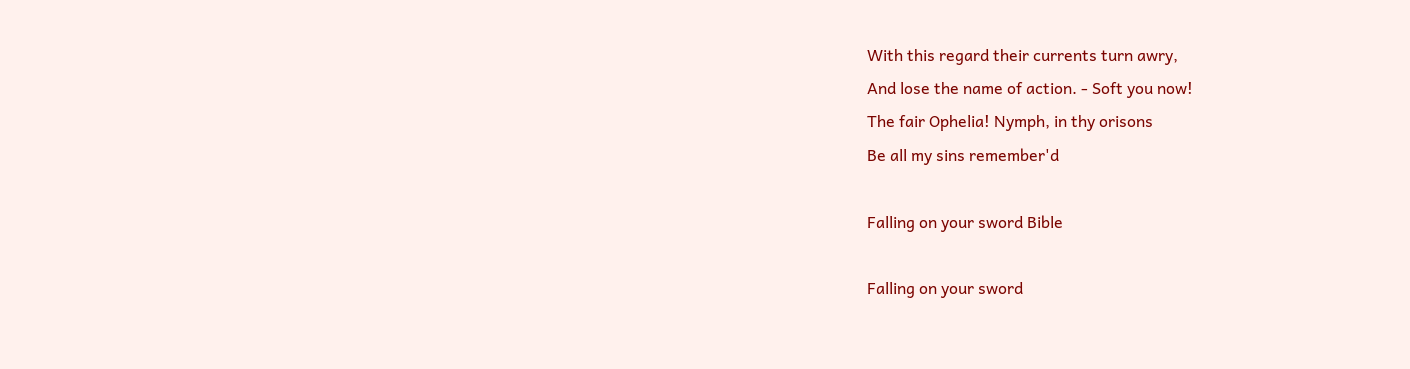With this regard their currents turn awry,
And lose the name of action. - Soft you now!
The fair Ophelia! Nymph, in thy orisons
Be all my sins remember'd

Falling on your sword Bible

Falling on your sword